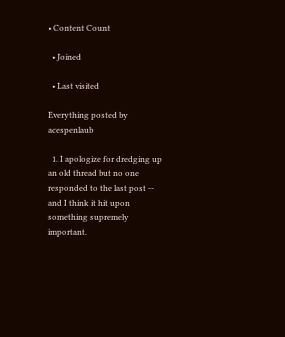• Content Count

  • Joined

  • Last visited

Everything posted by acespenlaub

  1. I apologize for dredging up an old thread but no one responded to the last post -- and I think it hit upon something supremely important.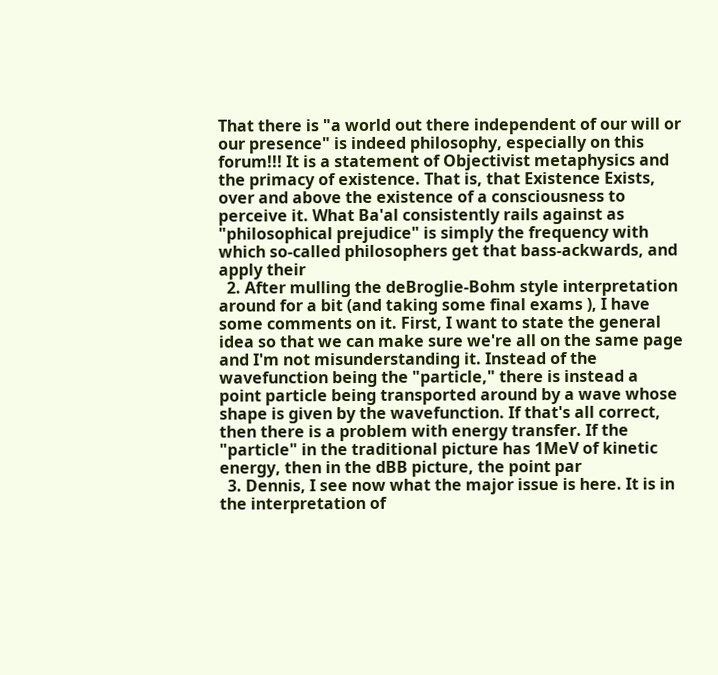That there is "a world out there independent of our will or our presence" is indeed philosophy, especially on this forum!!! It is a statement of Objectivist metaphysics and the primacy of existence. That is, that Existence Exists, over and above the existence of a consciousness to perceive it. What Ba'al consistently rails against as "philosophical prejudice" is simply the frequency with which so-called philosophers get that bass-ackwards, and apply their
  2. After mulling the deBroglie-Bohm style interpretation around for a bit (and taking some final exams ), I have some comments on it. First, I want to state the general idea so that we can make sure we're all on the same page and I'm not misunderstanding it. Instead of the wavefunction being the "particle," there is instead a point particle being transported around by a wave whose shape is given by the wavefunction. If that's all correct, then there is a problem with energy transfer. If the "particle" in the traditional picture has 1MeV of kinetic energy, then in the dBB picture, the point par
  3. Dennis, I see now what the major issue is here. It is in the interpretation of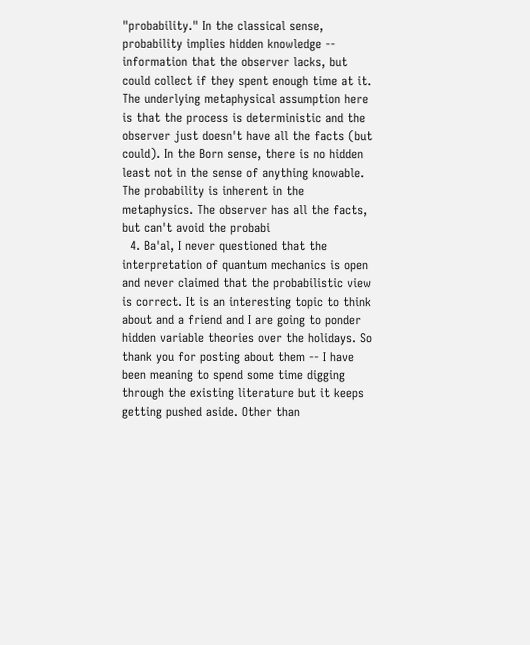"probability." In the classical sense, probability implies hidden knowledge -- information that the observer lacks, but could collect if they spent enough time at it. The underlying metaphysical assumption here is that the process is deterministic and the observer just doesn't have all the facts (but could). In the Born sense, there is no hidden least not in the sense of anything knowable. The probability is inherent in the metaphysics. The observer has all the facts, but can't avoid the probabi
  4. Ba'al, I never questioned that the interpretation of quantum mechanics is open and never claimed that the probabilistic view is correct. It is an interesting topic to think about and a friend and I are going to ponder hidden variable theories over the holidays. So thank you for posting about them -- I have been meaning to spend some time digging through the existing literature but it keeps getting pushed aside. Other than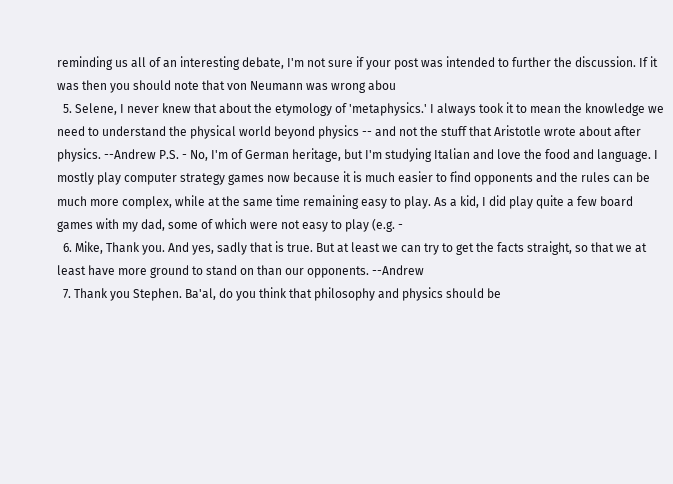reminding us all of an interesting debate, I'm not sure if your post was intended to further the discussion. If it was then you should note that von Neumann was wrong abou
  5. Selene, I never knew that about the etymology of 'metaphysics.' I always took it to mean the knowledge we need to understand the physical world beyond physics -- and not the stuff that Aristotle wrote about after physics. --Andrew P.S. - No, I'm of German heritage, but I'm studying Italian and love the food and language. I mostly play computer strategy games now because it is much easier to find opponents and the rules can be much more complex, while at the same time remaining easy to play. As a kid, I did play quite a few board games with my dad, some of which were not easy to play (e.g. -
  6. Mike, Thank you. And yes, sadly that is true. But at least we can try to get the facts straight, so that we at least have more ground to stand on than our opponents. --Andrew
  7. Thank you Stephen. Ba'al, do you think that philosophy and physics should be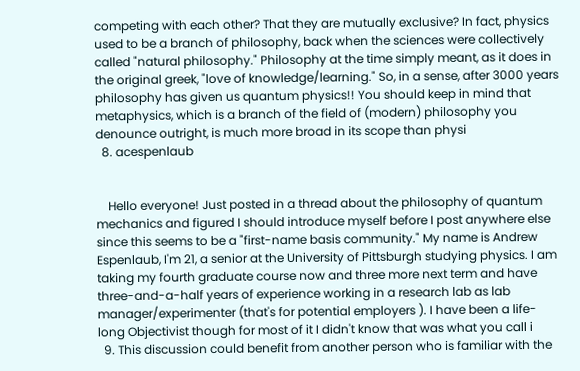competing with each other? That they are mutually exclusive? In fact, physics used to be a branch of philosophy, back when the sciences were collectively called "natural philosophy." Philosophy at the time simply meant, as it does in the original greek, "love of knowledge/learning." So, in a sense, after 3000 years philosophy has given us quantum physics!! You should keep in mind that metaphysics, which is a branch of the field of (modern) philosophy you denounce outright, is much more broad in its scope than physi
  8. acespenlaub


    Hello everyone! Just posted in a thread about the philosophy of quantum mechanics and figured I should introduce myself before I post anywhere else since this seems to be a "first-name basis community." My name is Andrew Espenlaub, I'm 21, a senior at the University of Pittsburgh studying physics. I am taking my fourth graduate course now and three more next term and have three-and-a-half years of experience working in a research lab as lab manager/experimenter (that's for potential employers ). I have been a life-long Objectivist though for most of it I didn't know that was what you call i
  9. This discussion could benefit from another person who is familiar with the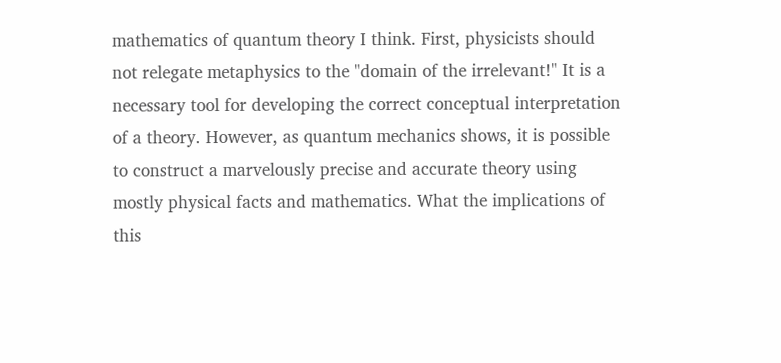mathematics of quantum theory I think. First, physicists should not relegate metaphysics to the "domain of the irrelevant!" It is a necessary tool for developing the correct conceptual interpretation of a theory. However, as quantum mechanics shows, it is possible to construct a marvelously precise and accurate theory using mostly physical facts and mathematics. What the implications of this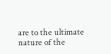are to the ultimate nature of the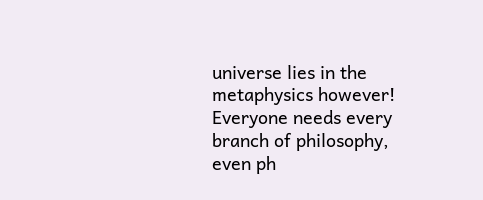universe lies in the metaphysics however! Everyone needs every branch of philosophy, even ph